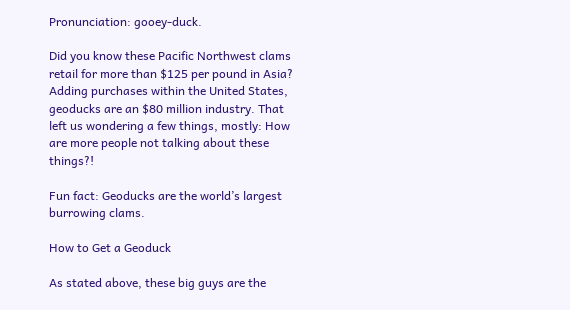Pronunciation: gooey-duck.

Did you know these Pacific Northwest clams retail for more than $125 per pound in Asia? Adding purchases within the United States, geoducks are an $80 million industry. That left us wondering a few things, mostly: How are more people not talking about these things?!

Fun fact: Geoducks are the world’s largest burrowing clams.

How to Get a Geoduck

As stated above, these big guys are the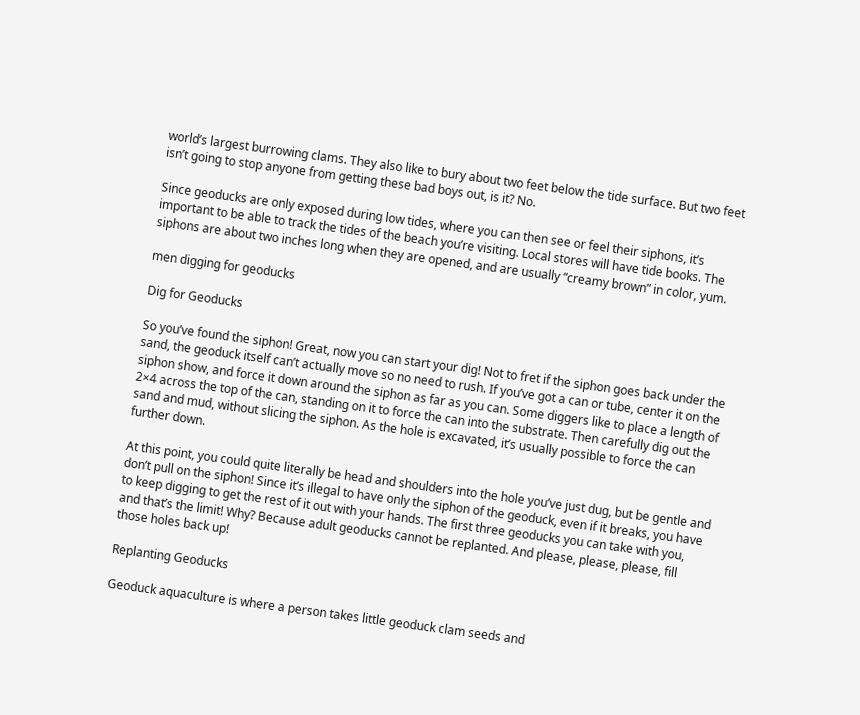world’s largest burrowing clams. They also like to bury about two feet below the tide surface. But two feet isn’t going to stop anyone from getting these bad boys out, is it? No.

Since geoducks are only exposed during low tides, where you can then see or feel their siphons, it’s important to be able to track the tides of the beach you’re visiting. Local stores will have tide books. The siphons are about two inches long when they are opened, and are usually “creamy brown” in color, yum.

men digging for geoducks

Dig for Geoducks

So you’ve found the siphon! Great, now you can start your dig! Not to fret if the siphon goes back under the sand, the geoduck itself can’t actually move so no need to rush. If you’ve got a can or tube, center it on the siphon show, and force it down around the siphon as far as you can. Some diggers like to place a length of 2×4 across the top of the can, standing on it to force the can into the substrate. Then carefully dig out the sand and mud, without slicing the siphon. As the hole is excavated, it’s usually possible to force the can further down.

At this point, you could quite literally be head and shoulders into the hole you’ve just dug, but be gentle and don’t pull on the siphon! Since it’s illegal to have only the siphon of the geoduck, even if it breaks, you have to keep digging to get the rest of it out with your hands. The first three geoducks you can take with you, and that’s the limit! Why? Because adult geoducks cannot be replanted. And please, please, please, fill those holes back up!

Replanting Geoducks

Geoduck aquaculture is where a person takes little geoduck clam seeds and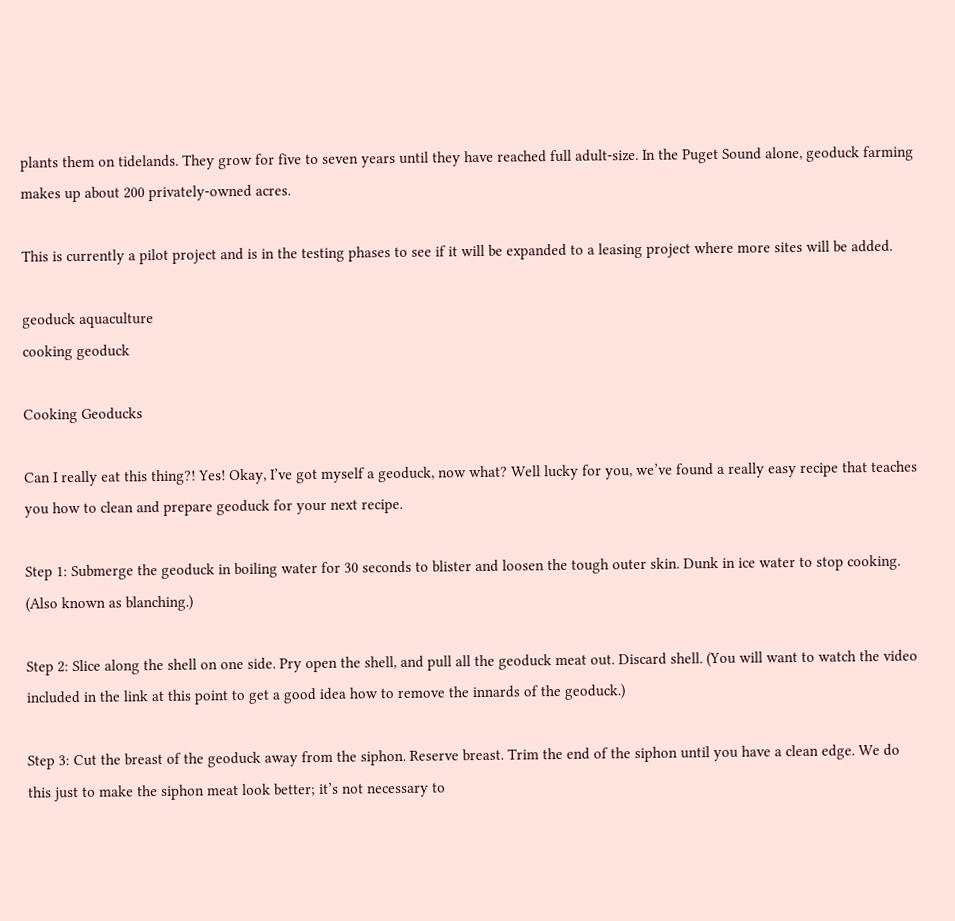plants them on tidelands. They grow for five to seven years until they have reached full adult-size. In the Puget Sound alone, geoduck farming makes up about 200 privately-owned acres.

This is currently a pilot project and is in the testing phases to see if it will be expanded to a leasing project where more sites will be added.

geoduck aquaculture
cooking geoduck

Cooking Geoducks

Can I really eat this thing?! Yes! Okay, I’ve got myself a geoduck, now what? Well lucky for you, we’ve found a really easy recipe that teaches you how to clean and prepare geoduck for your next recipe.

Step 1: Submerge the geoduck in boiling water for 30 seconds to blister and loosen the tough outer skin. Dunk in ice water to stop cooking. (Also known as blanching.)

Step 2: Slice along the shell on one side. Pry open the shell, and pull all the geoduck meat out. Discard shell. (You will want to watch the video included in the link at this point to get a good idea how to remove the innards of the geoduck.)

Step 3: Cut the breast of the geoduck away from the siphon. Reserve breast. Trim the end of the siphon until you have a clean edge. We do this just to make the siphon meat look better; it’s not necessary to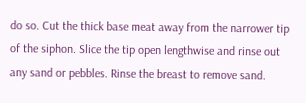do so. Cut the thick base meat away from the narrower tip of the siphon. Slice the tip open lengthwise and rinse out any sand or pebbles. Rinse the breast to remove sand.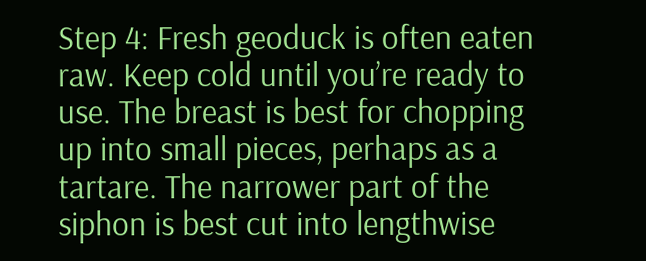Step 4: Fresh geoduck is often eaten raw. Keep cold until you’re ready to use. The breast is best for chopping up into small pieces, perhaps as a tartare. The narrower part of the siphon is best cut into lengthwise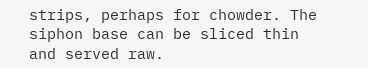strips, perhaps for chowder. The siphon base can be sliced thin and served raw.